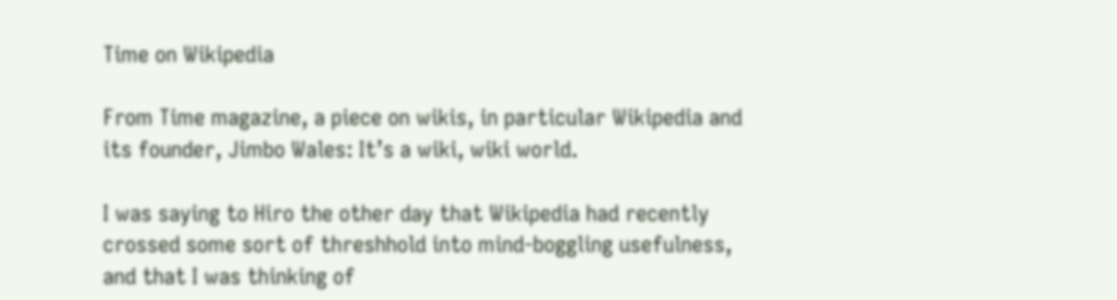Time on Wikipedia

From Time magazine, a piece on wikis, in particular Wikipedia and its founder, Jimbo Wales: It’s a wiki, wiki world.

I was saying to Hiro the other day that Wikipedia had recently crossed some sort of threshhold into mind-boggling usefulness, and that I was thinking of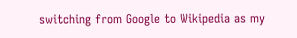switching from Google to Wikipedia as my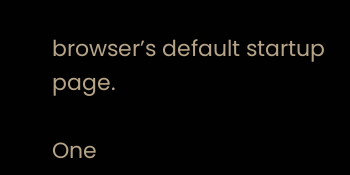browser’s default startup page.

One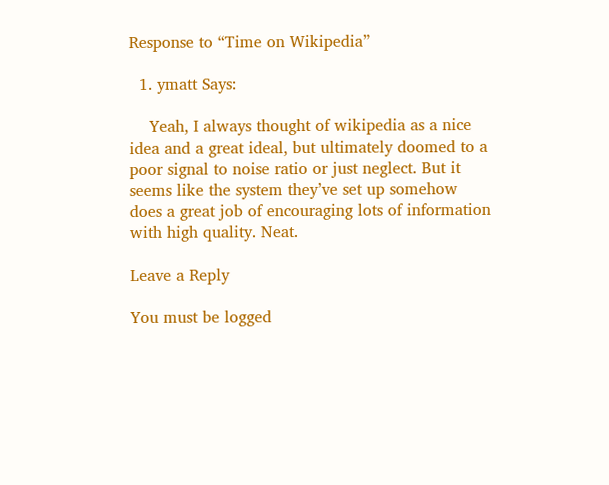Response to “Time on Wikipedia”

  1. ymatt Says:

    Yeah, I always thought of wikipedia as a nice idea and a great ideal, but ultimately doomed to a poor signal to noise ratio or just neglect. But it seems like the system they’ve set up somehow does a great job of encouraging lots of information with high quality. Neat.

Leave a Reply

You must be logged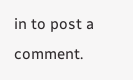in to post a comment.